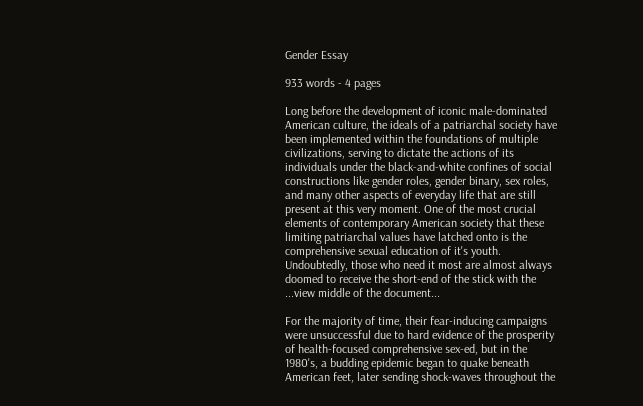Gender Essay

933 words - 4 pages

Long before the development of iconic male-dominated American culture, the ideals of a patriarchal society have been implemented within the foundations of multiple civilizations, serving to dictate the actions of its individuals under the black-and-white confines of social constructions like gender roles, gender binary, sex roles, and many other aspects of everyday life that are still present at this very moment. One of the most crucial elements of contemporary American society that these limiting patriarchal values have latched onto is the comprehensive sexual education of it's youth. Undoubtedly, those who need it most are almost always doomed to receive the short-end of the stick with the ...view middle of the document...

For the majority of time, their fear-inducing campaigns were unsuccessful due to hard evidence of the prosperity of health-focused comprehensive sex-ed, but in the 1980's, a budding epidemic began to quake beneath American feet, later sending shock-waves throughout the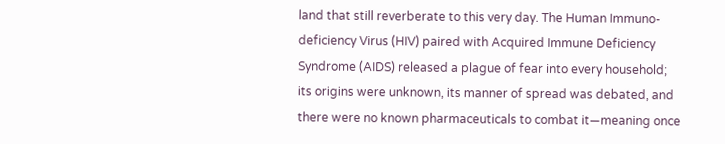land that still reverberate to this very day. The Human Immuno-deficiency Virus (HIV) paired with Acquired Immune Deficiency Syndrome (AIDS) released a plague of fear into every household; its origins were unknown, its manner of spread was debated, and there were no known pharmaceuticals to combat it—meaning once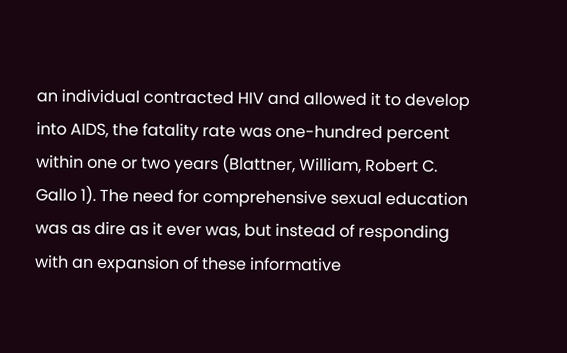an individual contracted HIV and allowed it to develop into AIDS, the fatality rate was one-hundred percent within one or two years (Blattner, William, Robert C. Gallo 1). The need for comprehensive sexual education was as dire as it ever was, but instead of responding with an expansion of these informative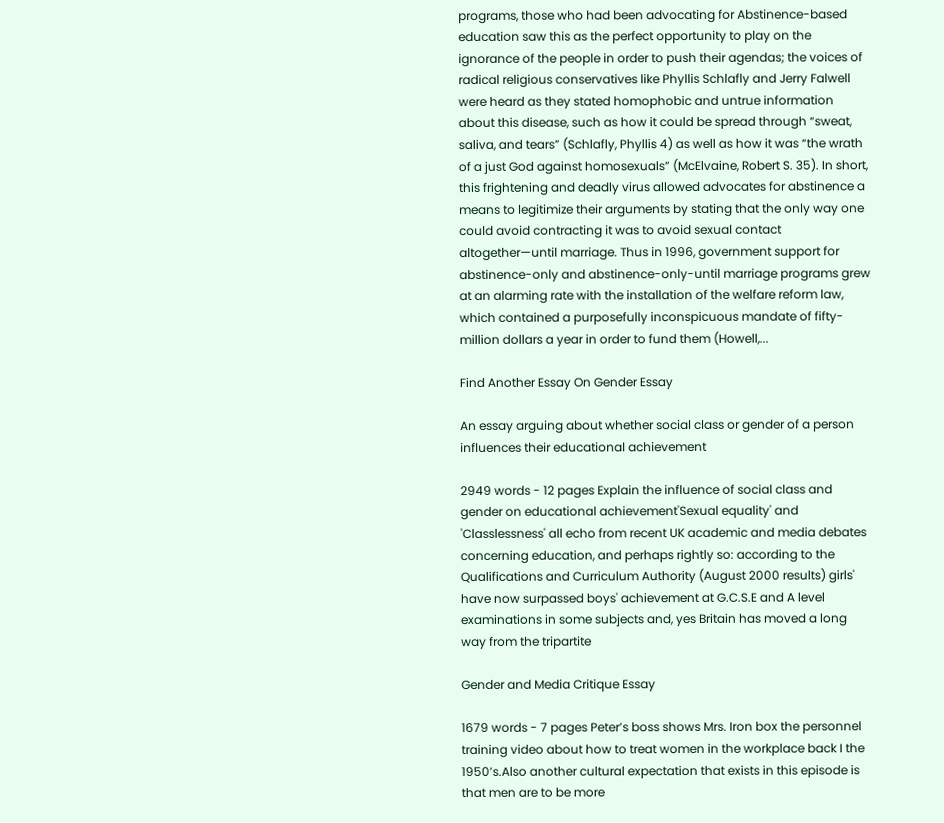programs, those who had been advocating for Abstinence-based education saw this as the perfect opportunity to play on the ignorance of the people in order to push their agendas; the voices of radical religious conservatives like Phyllis Schlafly and Jerry Falwell were heard as they stated homophobic and untrue information about this disease, such as how it could be spread through “sweat, saliva, and tears” (Schlafly, Phyllis 4) as well as how it was “the wrath of a just God against homosexuals” (McElvaine, Robert S. 35). In short, this frightening and deadly virus allowed advocates for abstinence a means to legitimize their arguments by stating that the only way one could avoid contracting it was to avoid sexual contact altogether—until marriage. Thus in 1996, government support for abstinence-only and abstinence-only-until marriage programs grew at an alarming rate with the installation of the welfare reform law, which contained a purposefully inconspicuous mandate of fifty-million dollars a year in order to fund them (Howell,...

Find Another Essay On Gender Essay

An essay arguing about whether social class or gender of a person influences their educational achievement

2949 words - 12 pages Explain the influence of social class and gender on educational achievement'Sexual equality' and 'Classlessness' all echo from recent UK academic and media debates concerning education, and perhaps rightly so: according to the Qualifications and Curriculum Authority (August 2000 results) girls' have now surpassed boys' achievement at G.C.S.E and A level examinations in some subjects and, yes Britain has moved a long way from the tripartite

Gender and Media Critique Essay

1679 words - 7 pages Peter’s boss shows Mrs. Iron box the personnel training video about how to treat women in the workplace back I the 1950’s.Also another cultural expectation that exists in this episode is that men are to be more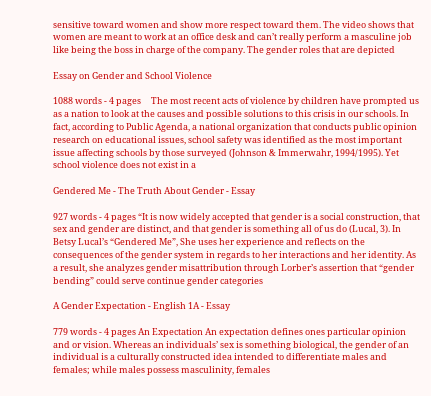sensitive toward women and show more respect toward them. The video shows that women are meant to work at an office desk and can’t really perform a masculine job like being the boss in charge of the company. The gender roles that are depicted

Essay on Gender and School Violence

1088 words - 4 pages     The most recent acts of violence by children have prompted us as a nation to look at the causes and possible solutions to this crisis in our schools. In fact, according to Public Agenda, a national organization that conducts public opinion research on educational issues, school safety was identified as the most important issue affecting schools by those surveyed (Johnson & Immerwahr, 1994/1995). Yet school violence does not exist in a

Gendered Me - The Truth About Gender - Essay

927 words - 4 pages “It is now widely accepted that gender is a social construction, that sex and gender are distinct, and that gender is something all of us do (Lucal, 3). In Betsy Lucal’s “Gendered Me”, She uses her experience and reflects on the consequences of the gender system in regards to her interactions and her identity. As a result, she analyzes gender misattribution through Lorber’s assertion that “gender bending” could serve continue gender categories

A Gender Expectation - English 1A - Essay

779 words - 4 pages An Expectation An expectation defines ones particular opinion and or vision. Whereas an individuals’ sex is something biological, the gender of an individual is a culturally constructed idea intended to differentiate males and females; while males possess masculinity, females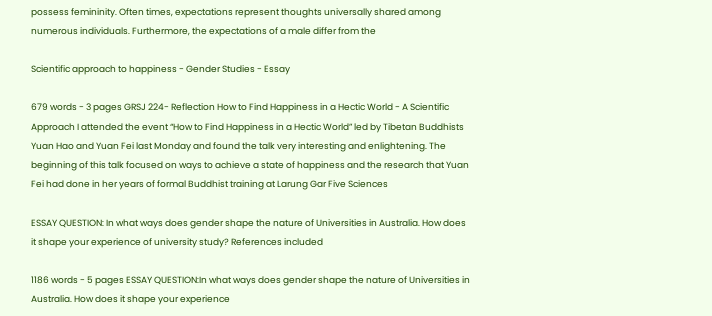possess femininity. Often times, expectations represent thoughts universally shared among numerous individuals. Furthermore, the expectations of a male differ from the

Scientific approach to happiness - Gender Studies - Essay

679 words - 3 pages GRSJ 224- Reflection How to Find Happiness in a Hectic World - A Scientific Approach I attended the event “How to Find Happiness in a Hectic World” led by Tibetan Buddhists Yuan Hao and Yuan Fei last Monday and found the talk very interesting and enlightening. The beginning of this talk focused on ways to achieve a state of happiness and the research that Yuan Fei had done in her years of formal Buddhist training at Larung Gar Five Sciences

ESSAY QUESTION: In what ways does gender shape the nature of Universities in Australia. How does it shape your experience of university study? References included

1186 words - 5 pages ESSAY QUESTION:In what ways does gender shape the nature of Universities in Australia. How does it shape your experience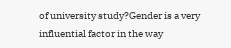of university study?Gender is a very influential factor in the way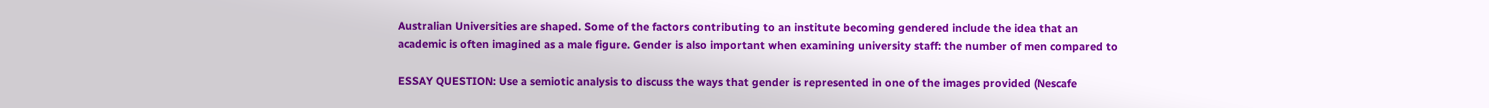Australian Universities are shaped. Some of the factors contributing to an institute becoming gendered include the idea that an academic is often imagined as a male figure. Gender is also important when examining university staff: the number of men compared to

ESSAY QUESTION: Use a semiotic analysis to discuss the ways that gender is represented in one of the images provided (Nescafe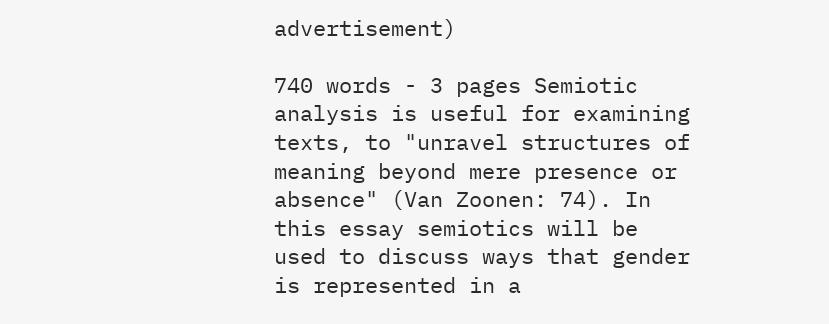advertisement)

740 words - 3 pages Semiotic analysis is useful for examining texts, to "unravel structures of meaning beyond mere presence or absence" (Van Zoonen: 74). In this essay semiotics will be used to discuss ways that gender is represented in a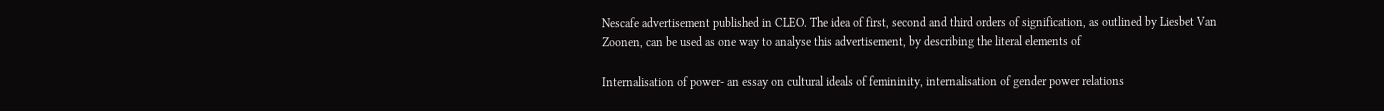Nescafe advertisement published in CLEO. The idea of first, second and third orders of signification, as outlined by Liesbet Van Zoonen, can be used as one way to analyse this advertisement, by describing the literal elements of

Internalisation of power- an essay on cultural ideals of femininity, internalisation of gender power relations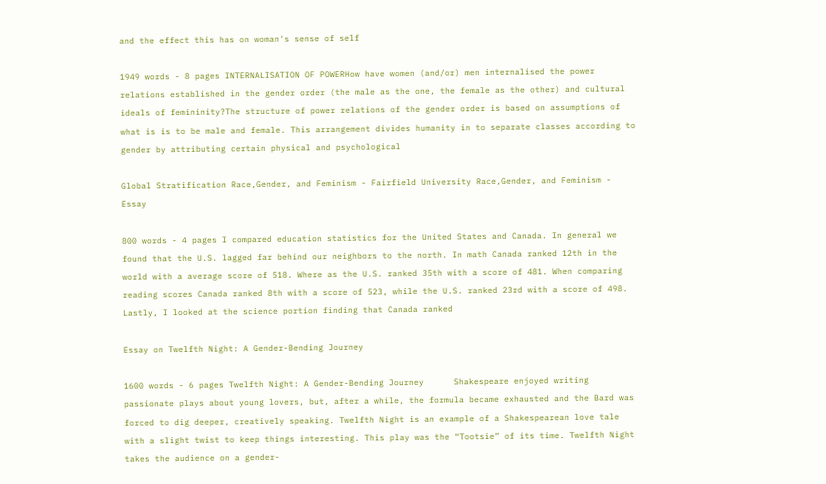and the effect this has on woman's sense of self

1949 words - 8 pages INTERNALISATION OF POWERHow have women (and/or) men internalised the power relations established in the gender order (the male as the one, the female as the other) and cultural ideals of femininity?The structure of power relations of the gender order is based on assumptions of what is is to be male and female. This arrangement divides humanity in to separate classes according to gender by attributing certain physical and psychological

Global Stratification Race,Gender, and Feminism - Fairfield University Race,Gender, and Feminism - Essay

800 words - 4 pages I compared education statistics for the United States and Canada. In general we found that the U.S. lagged far behind our neighbors to the north. In math Canada ranked 12th in the world with a average score of 518. Where as the U.S. ranked 35th with a score of 481. When comparing reading scores Canada ranked 8th with a score of 523, while the U.S. ranked 23rd with a score of 498. Lastly, I looked at the science portion finding that Canada ranked

Essay on Twelfth Night: A Gender-Bending Journey

1600 words - 6 pages Twelfth Night: A Gender-Bending Journey      Shakespeare enjoyed writing passionate plays about young lovers, but, after a while, the formula became exhausted and the Bard was forced to dig deeper, creatively speaking. Twelfth Night is an example of a Shakespearean love tale with a slight twist to keep things interesting. This play was the “Tootsie” of its time. Twelfth Night takes the audience on a gender-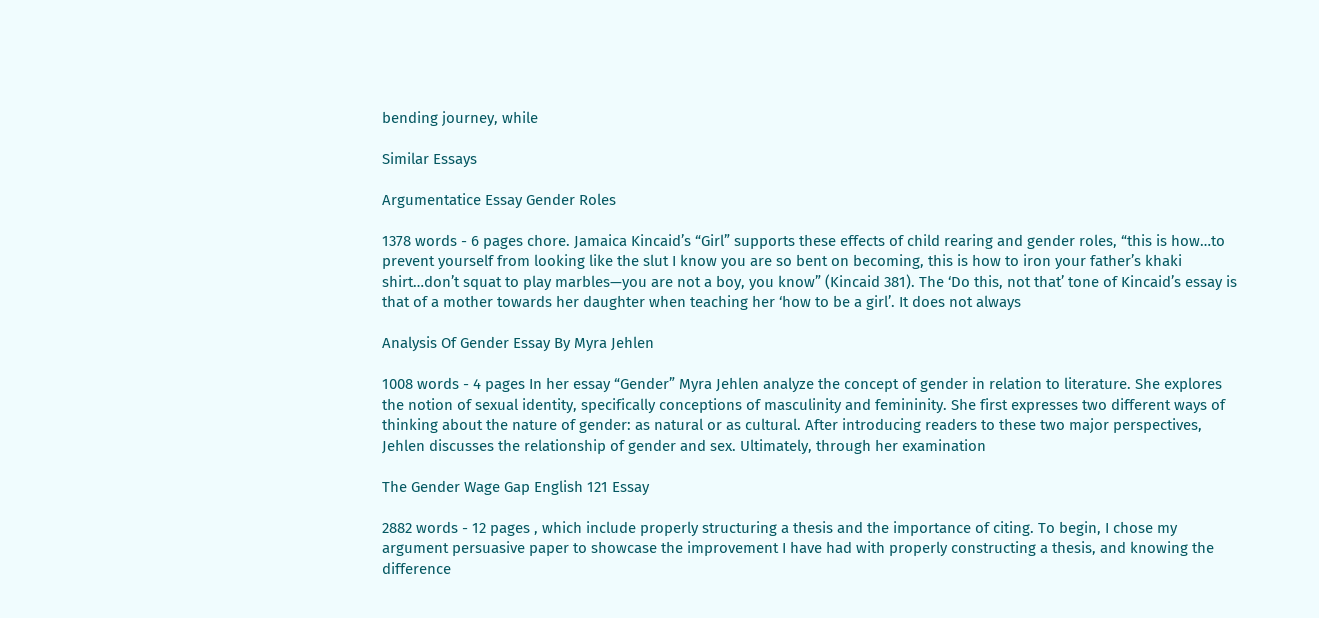bending journey, while

Similar Essays

Argumentatice Essay Gender Roles

1378 words - 6 pages chore. Jamaica Kincaid’s “Girl” supports these effects of child rearing and gender roles, “this is how…to prevent yourself from looking like the slut I know you are so bent on becoming, this is how to iron your father’s khaki shirt…don’t squat to play marbles—you are not a boy, you know” (Kincaid 381). The ‘Do this, not that’ tone of Kincaid’s essay is that of a mother towards her daughter when teaching her ‘how to be a girl’. It does not always

Analysis Of Gender Essay By Myra Jehlen

1008 words - 4 pages In her essay “Gender” Myra Jehlen analyze the concept of gender in relation to literature. She explores the notion of sexual identity, specifically conceptions of masculinity and femininity. She first expresses two different ways of thinking about the nature of gender: as natural or as cultural. After introducing readers to these two major perspectives, Jehlen discusses the relationship of gender and sex. Ultimately, through her examination

The Gender Wage Gap English 121 Essay

2882 words - 12 pages , which include properly structuring a thesis and the importance of citing. To begin, I chose my argument persuasive paper to showcase the improvement I have had with properly constructing a thesis, and knowing the difference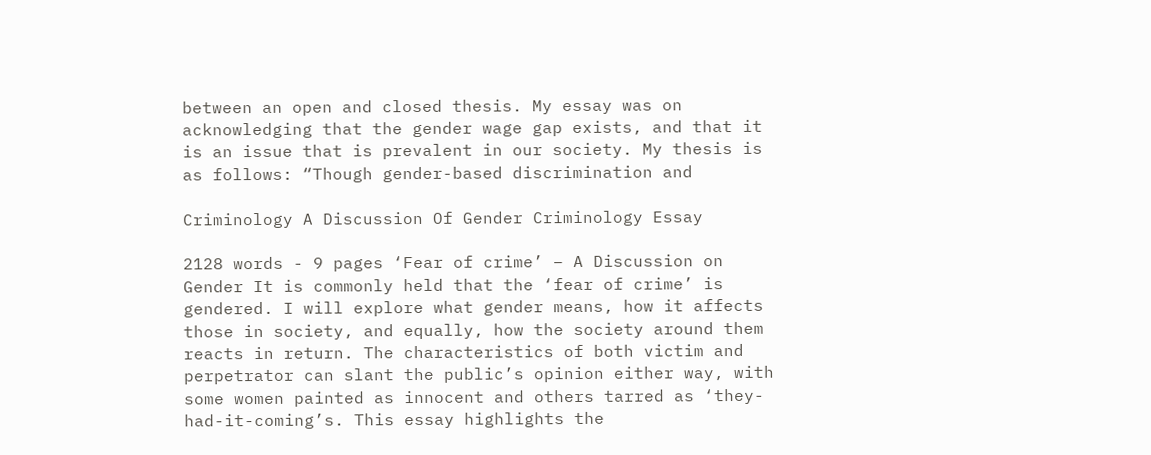between an open and closed thesis. My essay was on acknowledging that the gender wage gap exists, and that it is an issue that is prevalent in our society. My thesis is as follows: “Though gender-based discrimination and

Criminology A Discussion Of Gender Criminology Essay

2128 words - 9 pages ‘Fear of crime’ – A Discussion on Gender It is commonly held that the ‘fear of crime’ is gendered. I will explore what gender means, how it affects those in society, and equally, how the society around them reacts in return. The characteristics of both victim and perpetrator can slant the public’s opinion either way, with some women painted as innocent and others tarred as ‘they-had-it-coming’s. This essay highlights the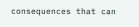consequences that can